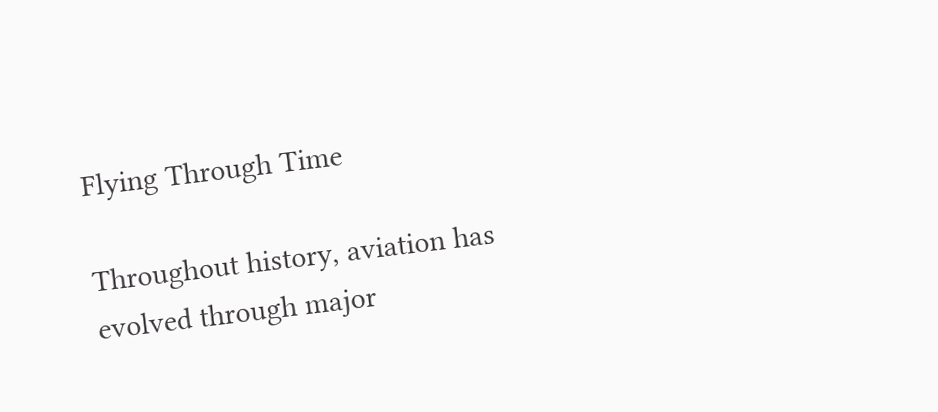Flying Through Time

Throughout history, aviation has evolved through major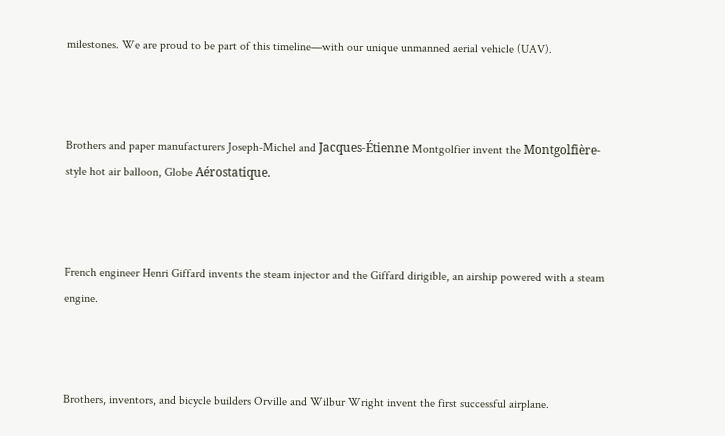milestones. We are proud to be part of this timeline—with our unique unmanned aerial vehicle (UAV).



Brothers and paper manufacturers Joseph-Michel and Jacques-Étienne Montgolfier invent the Montgolfière-style hot air balloon, Globe Aérostatique.



French engineer Henri Giffard invents the steam injector and the Giffard dirigible, an airship powered with a steam engine.



Brothers, inventors, and bicycle builders Orville and Wilbur Wright invent the first successful airplane.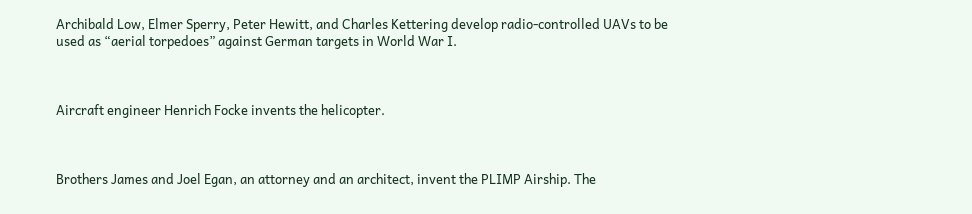Archibald Low, Elmer Sperry, Peter Hewitt, and Charles Kettering develop radio-controlled UAVs to be used as “aerial torpedoes” against German targets in World War I.



Aircraft engineer Henrich Focke invents the helicopter.



Brothers James and Joel Egan, an attorney and an architect, invent the PLIMP Airship. The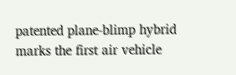patented plane-blimp hybrid marks the first air vehicle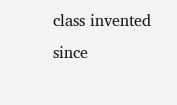class invented since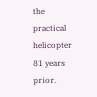the practical helicopter 81 years prior.